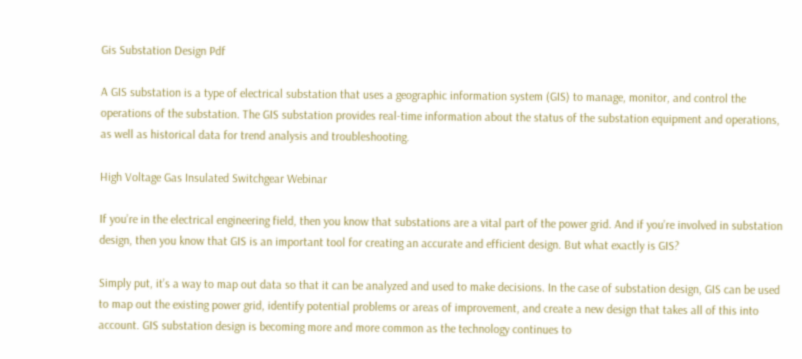Gis Substation Design Pdf

A GIS substation is a type of electrical substation that uses a geographic information system (GIS) to manage, monitor, and control the operations of the substation. The GIS substation provides real-time information about the status of the substation equipment and operations, as well as historical data for trend analysis and troubleshooting.

High Voltage Gas Insulated Switchgear Webinar

If you’re in the electrical engineering field, then you know that substations are a vital part of the power grid. And if you’re involved in substation design, then you know that GIS is an important tool for creating an accurate and efficient design. But what exactly is GIS?

Simply put, it’s a way to map out data so that it can be analyzed and used to make decisions. In the case of substation design, GIS can be used to map out the existing power grid, identify potential problems or areas of improvement, and create a new design that takes all of this into account. GIS substation design is becoming more and more common as the technology continues to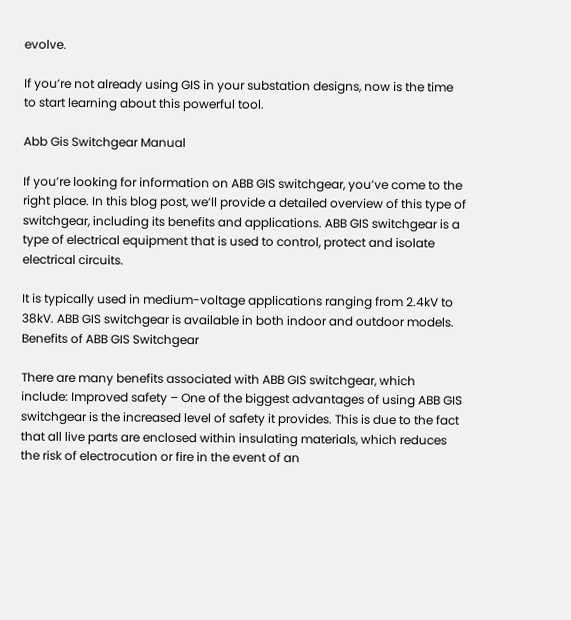evolve.

If you’re not already using GIS in your substation designs, now is the time to start learning about this powerful tool.

Abb Gis Switchgear Manual

If you’re looking for information on ABB GIS switchgear, you’ve come to the right place. In this blog post, we’ll provide a detailed overview of this type of switchgear, including its benefits and applications. ABB GIS switchgear is a type of electrical equipment that is used to control, protect and isolate electrical circuits.

It is typically used in medium-voltage applications ranging from 2.4kV to 38kV. ABB GIS switchgear is available in both indoor and outdoor models. Benefits of ABB GIS Switchgear

There are many benefits associated with ABB GIS switchgear, which include: Improved safety – One of the biggest advantages of using ABB GIS switchgear is the increased level of safety it provides. This is due to the fact that all live parts are enclosed within insulating materials, which reduces the risk of electrocution or fire in the event of an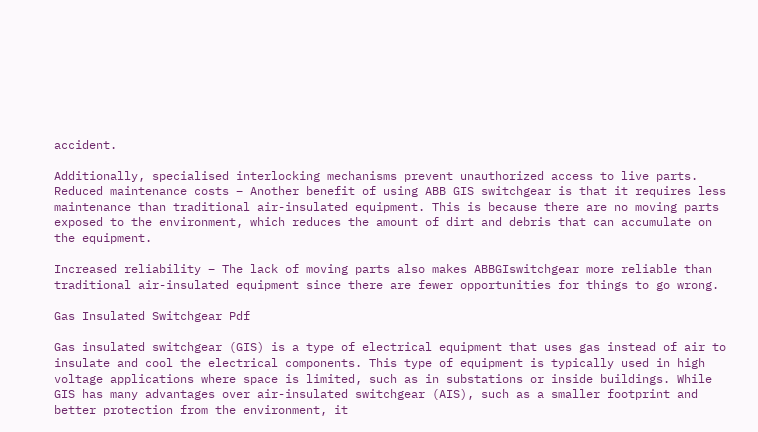accident.

Additionally, specialised interlocking mechanisms prevent unauthorized access to live parts. Reduced maintenance costs – Another benefit of using ABB GIS switchgear is that it requires less maintenance than traditional air-insulated equipment. This is because there are no moving parts exposed to the environment, which reduces the amount of dirt and debris that can accumulate on the equipment.

Increased reliability – The lack of moving parts also makes ABBGIswitchgear more reliable than traditional air-insulated equipment since there are fewer opportunities for things to go wrong.

Gas Insulated Switchgear Pdf

Gas insulated switchgear (GIS) is a type of electrical equipment that uses gas instead of air to insulate and cool the electrical components. This type of equipment is typically used in high voltage applications where space is limited, such as in substations or inside buildings. While GIS has many advantages over air-insulated switchgear (AIS), such as a smaller footprint and better protection from the environment, it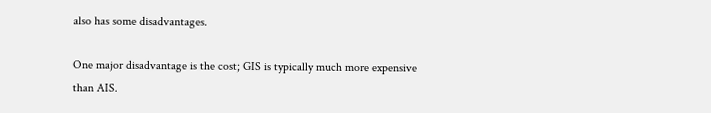also has some disadvantages.

One major disadvantage is the cost; GIS is typically much more expensive than AIS.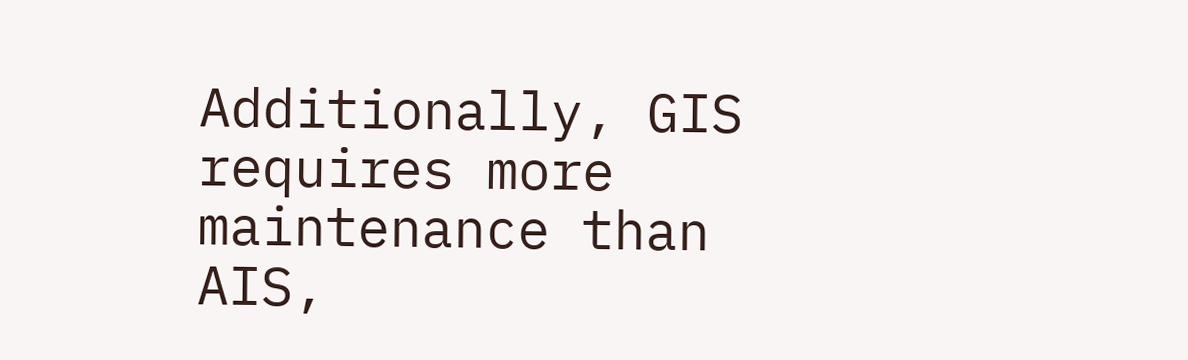Additionally, GIS requires more maintenance than AIS,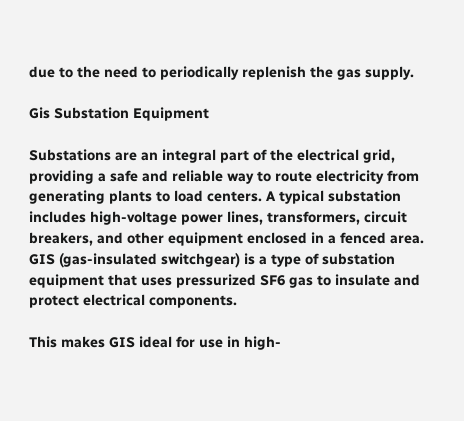due to the need to periodically replenish the gas supply.

Gis Substation Equipment

Substations are an integral part of the electrical grid, providing a safe and reliable way to route electricity from generating plants to load centers. A typical substation includes high-voltage power lines, transformers, circuit breakers, and other equipment enclosed in a fenced area. GIS (gas-insulated switchgear) is a type of substation equipment that uses pressurized SF6 gas to insulate and protect electrical components.

This makes GIS ideal for use in high-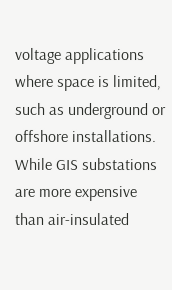voltage applications where space is limited, such as underground or offshore installations. While GIS substations are more expensive than air-insulated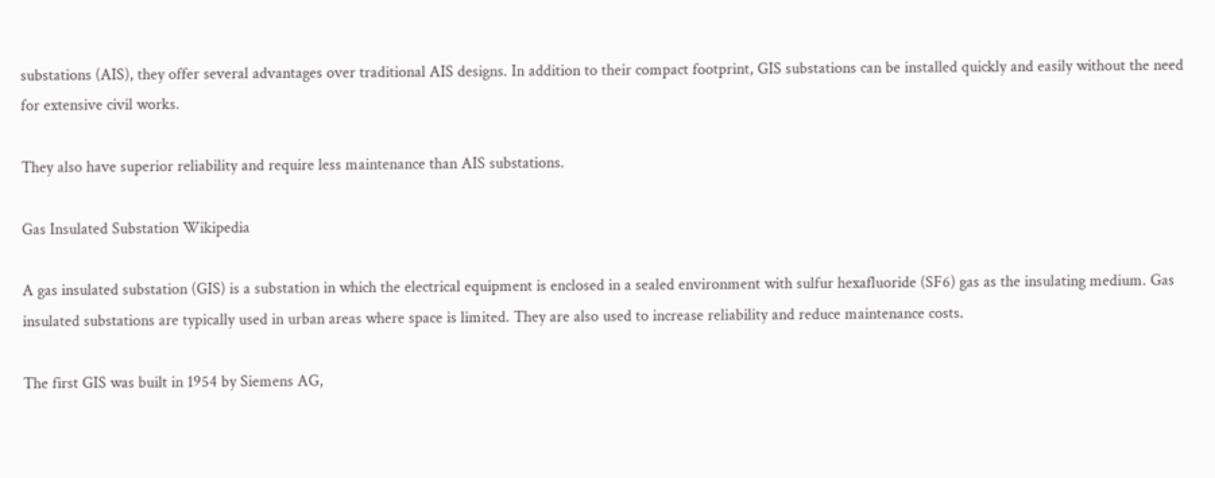substations (AIS), they offer several advantages over traditional AIS designs. In addition to their compact footprint, GIS substations can be installed quickly and easily without the need for extensive civil works.

They also have superior reliability and require less maintenance than AIS substations.

Gas Insulated Substation Wikipedia

A gas insulated substation (GIS) is a substation in which the electrical equipment is enclosed in a sealed environment with sulfur hexafluoride (SF6) gas as the insulating medium. Gas insulated substations are typically used in urban areas where space is limited. They are also used to increase reliability and reduce maintenance costs.

The first GIS was built in 1954 by Siemens AG,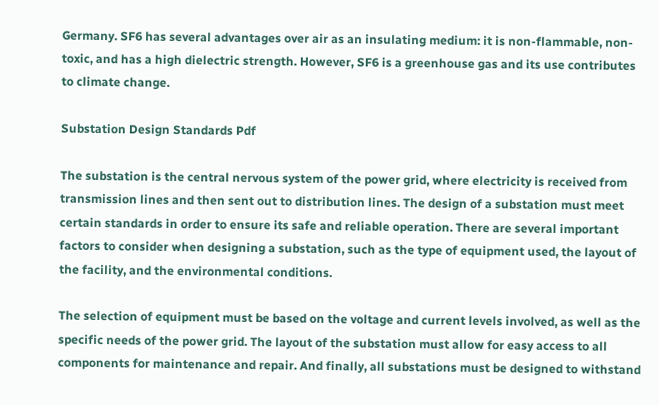Germany. SF6 has several advantages over air as an insulating medium: it is non-flammable, non-toxic, and has a high dielectric strength. However, SF6 is a greenhouse gas and its use contributes to climate change.

Substation Design Standards Pdf

The substation is the central nervous system of the power grid, where electricity is received from transmission lines and then sent out to distribution lines. The design of a substation must meet certain standards in order to ensure its safe and reliable operation. There are several important factors to consider when designing a substation, such as the type of equipment used, the layout of the facility, and the environmental conditions.

The selection of equipment must be based on the voltage and current levels involved, as well as the specific needs of the power grid. The layout of the substation must allow for easy access to all components for maintenance and repair. And finally, all substations must be designed to withstand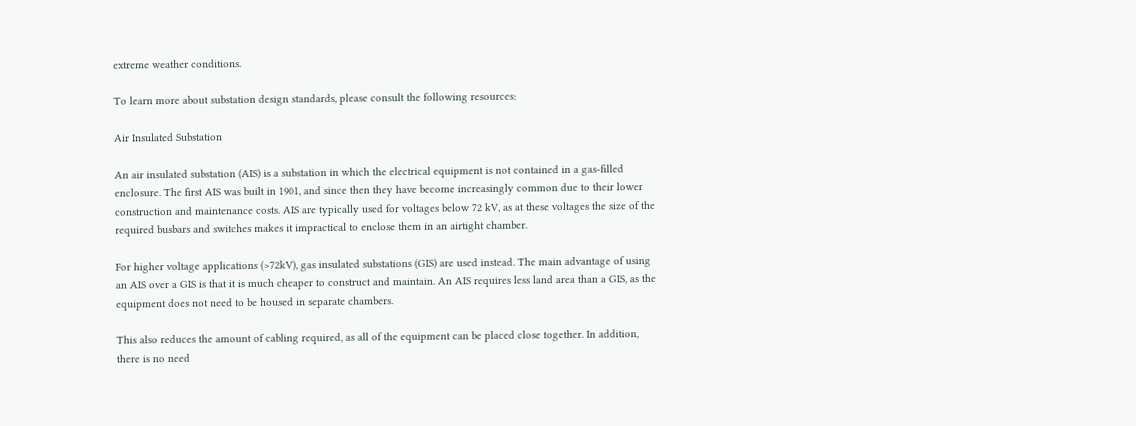extreme weather conditions.

To learn more about substation design standards, please consult the following resources:

Air Insulated Substation

An air insulated substation (AIS) is a substation in which the electrical equipment is not contained in a gas-filled enclosure. The first AIS was built in 1901, and since then they have become increasingly common due to their lower construction and maintenance costs. AIS are typically used for voltages below 72 kV, as at these voltages the size of the required busbars and switches makes it impractical to enclose them in an airtight chamber.

For higher voltage applications (>72kV), gas insulated substations (GIS) are used instead. The main advantage of using an AIS over a GIS is that it is much cheaper to construct and maintain. An AIS requires less land area than a GIS, as the equipment does not need to be housed in separate chambers.

This also reduces the amount of cabling required, as all of the equipment can be placed close together. In addition, there is no need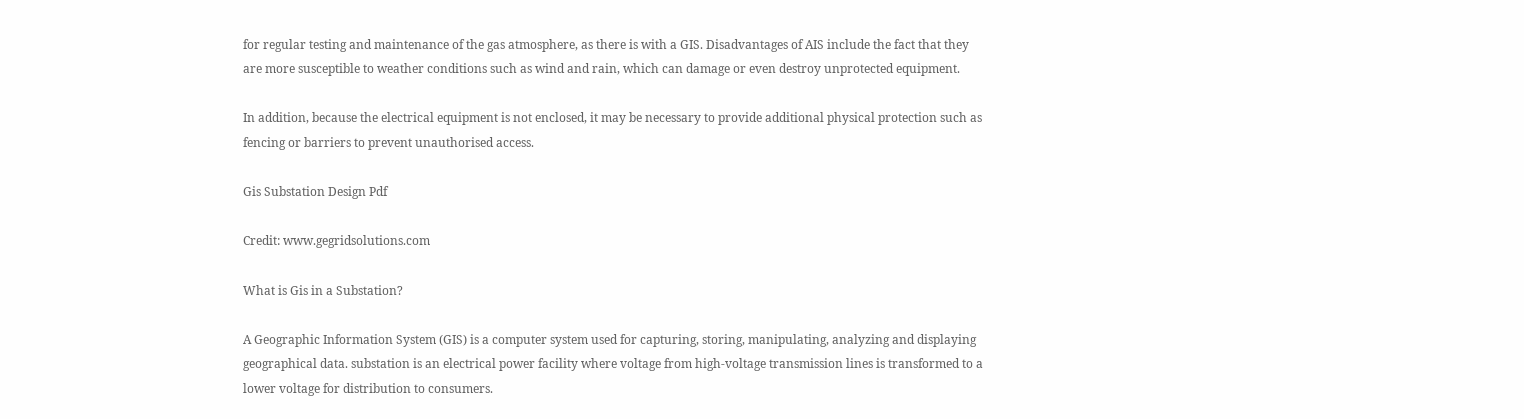for regular testing and maintenance of the gas atmosphere, as there is with a GIS. Disadvantages of AIS include the fact that they are more susceptible to weather conditions such as wind and rain, which can damage or even destroy unprotected equipment.

In addition, because the electrical equipment is not enclosed, it may be necessary to provide additional physical protection such as fencing or barriers to prevent unauthorised access.

Gis Substation Design Pdf

Credit: www.gegridsolutions.com

What is Gis in a Substation?

A Geographic Information System (GIS) is a computer system used for capturing, storing, manipulating, analyzing and displaying geographical data. substation is an electrical power facility where voltage from high-voltage transmission lines is transformed to a lower voltage for distribution to consumers.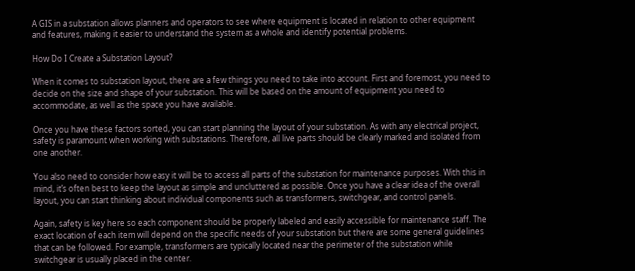A GIS in a substation allows planners and operators to see where equipment is located in relation to other equipment and features, making it easier to understand the system as a whole and identify potential problems.

How Do I Create a Substation Layout?

When it comes to substation layout, there are a few things you need to take into account. First and foremost, you need to decide on the size and shape of your substation. This will be based on the amount of equipment you need to accommodate, as well as the space you have available.

Once you have these factors sorted, you can start planning the layout of your substation. As with any electrical project, safety is paramount when working with substations. Therefore, all live parts should be clearly marked and isolated from one another.

You also need to consider how easy it will be to access all parts of the substation for maintenance purposes. With this in mind, it’s often best to keep the layout as simple and uncluttered as possible. Once you have a clear idea of the overall layout, you can start thinking about individual components such as transformers, switchgear, and control panels.

Again, safety is key here so each component should be properly labeled and easily accessible for maintenance staff. The exact location of each item will depend on the specific needs of your substation but there are some general guidelines that can be followed. For example, transformers are typically located near the perimeter of the substation while switchgear is usually placed in the center.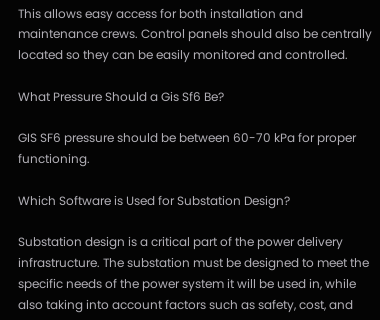This allows easy access for both installation and maintenance crews. Control panels should also be centrally located so they can be easily monitored and controlled.

What Pressure Should a Gis Sf6 Be?

GIS SF6 pressure should be between 60-70 kPa for proper functioning.

Which Software is Used for Substation Design?

Substation design is a critical part of the power delivery infrastructure. The substation must be designed to meet the specific needs of the power system it will be used in, while also taking into account factors such as safety, cost, and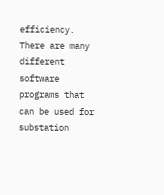efficiency. There are many different software programs that can be used for substation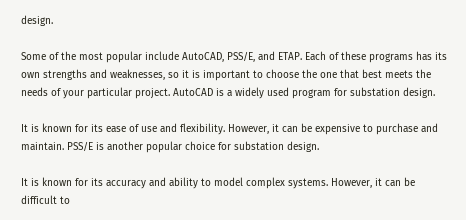design.

Some of the most popular include AutoCAD, PSS/E, and ETAP. Each of these programs has its own strengths and weaknesses, so it is important to choose the one that best meets the needs of your particular project. AutoCAD is a widely used program for substation design.

It is known for its ease of use and flexibility. However, it can be expensive to purchase and maintain. PSS/E is another popular choice for substation design.

It is known for its accuracy and ability to model complex systems. However, it can be difficult to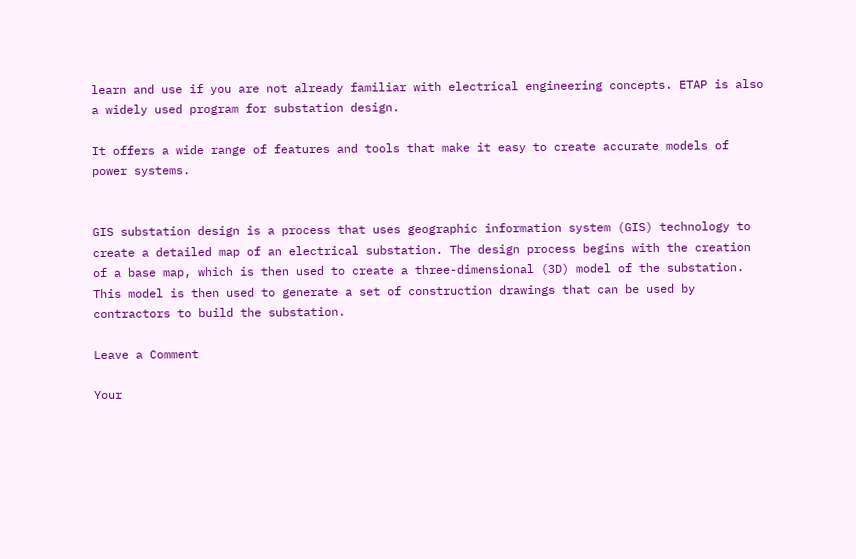learn and use if you are not already familiar with electrical engineering concepts. ETAP is also a widely used program for substation design.

It offers a wide range of features and tools that make it easy to create accurate models of power systems.


GIS substation design is a process that uses geographic information system (GIS) technology to create a detailed map of an electrical substation. The design process begins with the creation of a base map, which is then used to create a three-dimensional (3D) model of the substation. This model is then used to generate a set of construction drawings that can be used by contractors to build the substation.

Leave a Comment

Your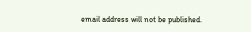email address will not be published.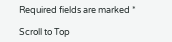Required fields are marked *

Scroll to Top